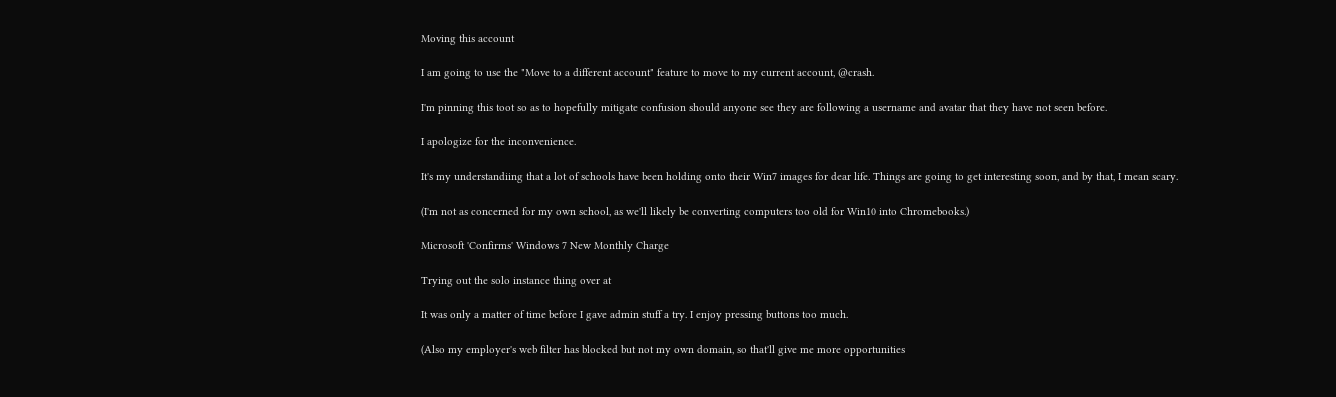Moving this account

I am going to use the "Move to a different account" feature to move to my current account, @crash.

I'm pinning this toot so as to hopefully mitigate confusion should anyone see they are following a username and avatar that they have not seen before.

I apologize for the inconvenience.

It's my understandiing that a lot of schools have been holding onto their Win7 images for dear life. Things are going to get interesting soon, and by that, I mean scary.

(I'm not as concerned for my own school, as we'll likely be converting computers too old for Win10 into Chromebooks.)

Microsoft 'Confirms' Windows 7 New Monthly Charge

Trying out the solo instance thing over at

It was only a matter of time before I gave admin stuff a try. I enjoy pressing buttons too much.

(Also my employer's web filter has blocked but not my own domain, so that'll give me more opportunities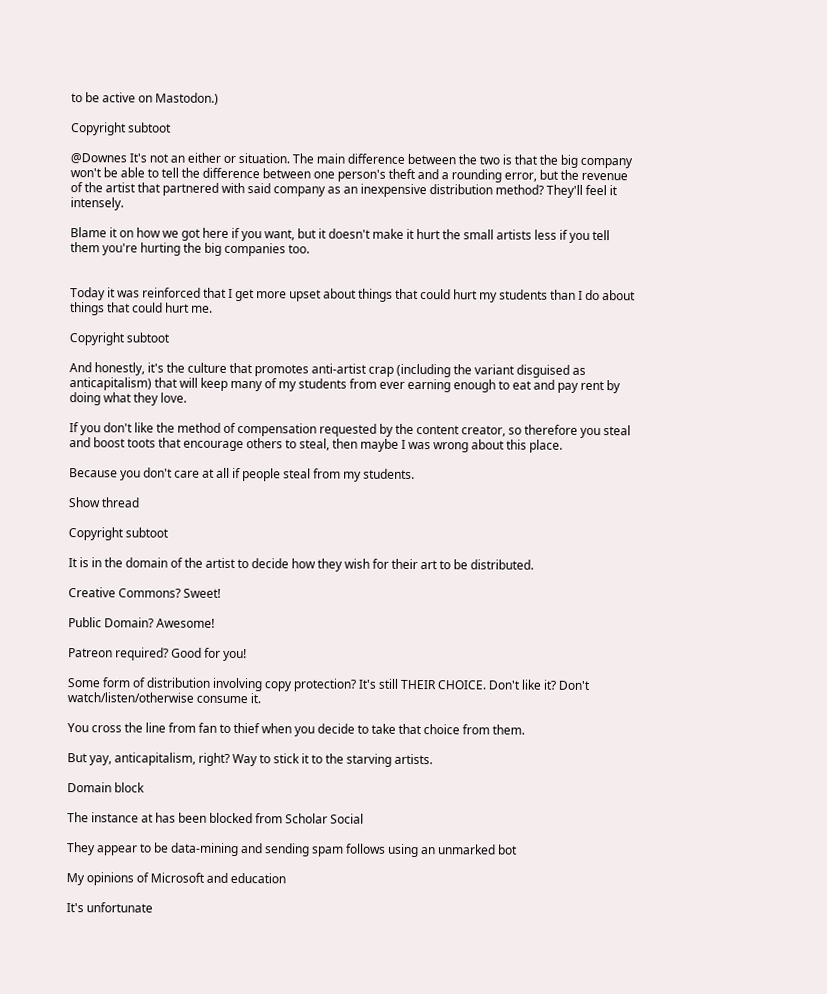to be active on Mastodon.)

Copyright subtoot

@Downes It's not an either or situation. The main difference between the two is that the big company won't be able to tell the difference between one person's theft and a rounding error, but the revenue of the artist that partnered with said company as an inexpensive distribution method? They'll feel it intensely.

Blame it on how we got here if you want, but it doesn't make it hurt the small artists less if you tell them you're hurting the big companies too.


Today it was reinforced that I get more upset about things that could hurt my students than I do about things that could hurt me.

Copyright subtoot

And honestly, it's the culture that promotes anti-artist crap (including the variant disguised as anticapitalism) that will keep many of my students from ever earning enough to eat and pay rent by doing what they love.

If you don't like the method of compensation requested by the content creator, so therefore you steal and boost toots that encourage others to steal, then maybe I was wrong about this place.

Because you don't care at all if people steal from my students.

Show thread

Copyright subtoot

It is in the domain of the artist to decide how they wish for their art to be distributed.

Creative Commons? Sweet!

Public Domain? Awesome!

Patreon required? Good for you!

Some form of distribution involving copy protection? It's still THEIR CHOICE. Don't like it? Don't watch/listen/otherwise consume it.

You cross the line from fan to thief when you decide to take that choice from them.

But yay, anticapitalism, right? Way to stick it to the starving artists.

Domain block

The instance at has been blocked from Scholar Social

They appear to be data-mining and sending spam follows using an unmarked bot

My opinions of Microsoft and education

It's unfortunate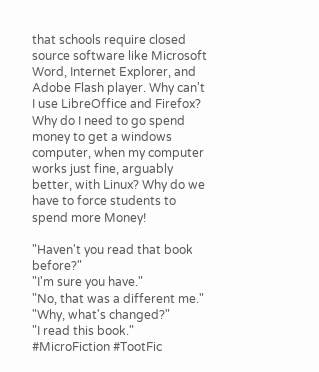that schools require closed source software like Microsoft Word, Internet Explorer, and Adobe Flash player. Why can't I use LibreOffice and Firefox? Why do I need to go spend money to get a windows computer, when my computer works just fine, arguably better, with Linux? Why do we have to force students to spend more Money!

"Haven't you read that book before?"
"I'm sure you have."
"No, that was a different me."
"Why, what's changed?"
"I read this book."
#MicroFiction #TootFic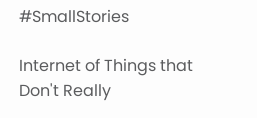#SmallStories

Internet of Things that Don't Really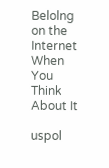Belolng on the Internet When You Think About It

uspol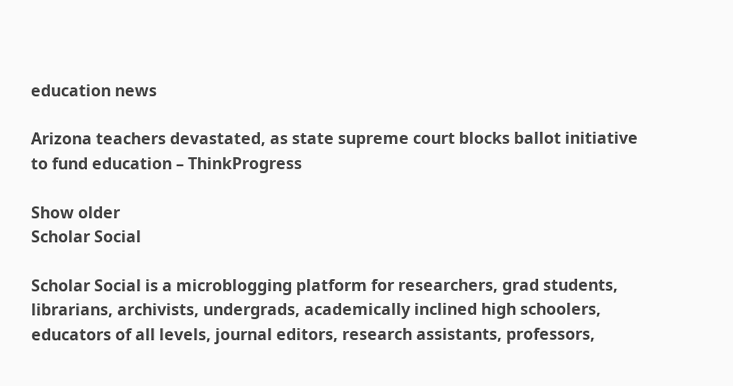education news

Arizona teachers devastated, as state supreme court blocks ballot initiative to fund education – ThinkProgress

Show older
Scholar Social

Scholar Social is a microblogging platform for researchers, grad students, librarians, archivists, undergrads, academically inclined high schoolers, educators of all levels, journal editors, research assistants, professors,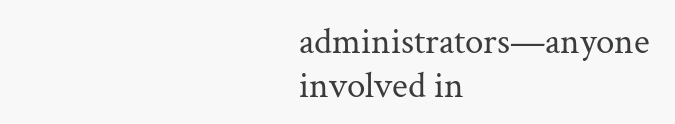administrators—anyone involved in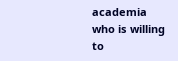academia who is willing to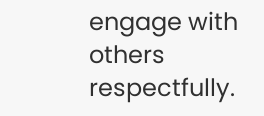engage with others respectfully.